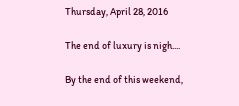Thursday, April 28, 2016

The end of luxury is nigh....

By the end of this weekend,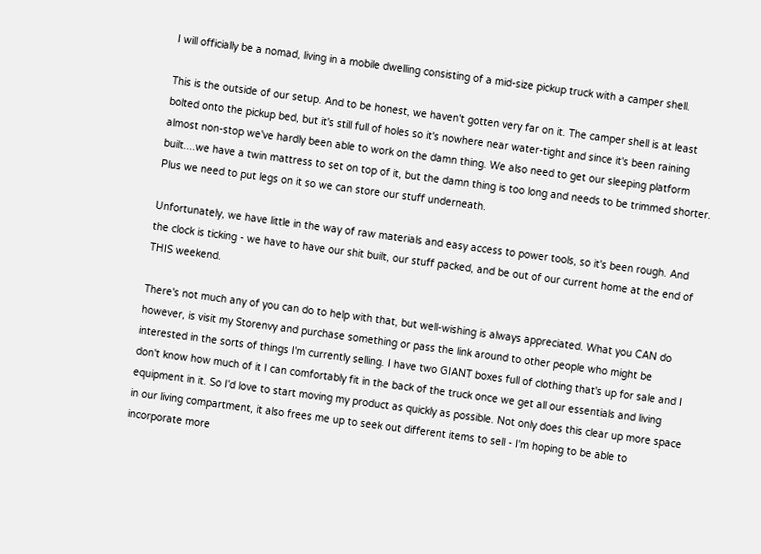I will officially be a nomad, living in a mobile dwelling consisting of a mid-size pickup truck with a camper shell.

This is the outside of our setup. And to be honest, we haven't gotten very far on it. The camper shell is at least bolted onto the pickup bed, but it's still full of holes so it's nowhere near water-tight and since it's been raining almost non-stop we've hardly been able to work on the damn thing. We also need to get our sleeping platform built....we have a twin mattress to set on top of it, but the damn thing is too long and needs to be trimmed shorter. Plus we need to put legs on it so we can store our stuff underneath.

Unfortunately, we have little in the way of raw materials and easy access to power tools, so it's been rough. And the clock is ticking - we have to have our shit built, our stuff packed, and be out of our current home at the end of THIS weekend.

There's not much any of you can do to help with that, but well-wishing is always appreciated. What you CAN do however, is visit my Storenvy and purchase something or pass the link around to other people who might be interested in the sorts of things I'm currently selling. I have two GIANT boxes full of clothing that's up for sale and I don't know how much of it I can comfortably fit in the back of the truck once we get all our essentials and living equipment in it. So I'd love to start moving my product as quickly as possible. Not only does this clear up more space in our living compartment, it also frees me up to seek out different items to sell - I'm hoping to be able to incorporate more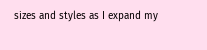sizes and styles as I expand my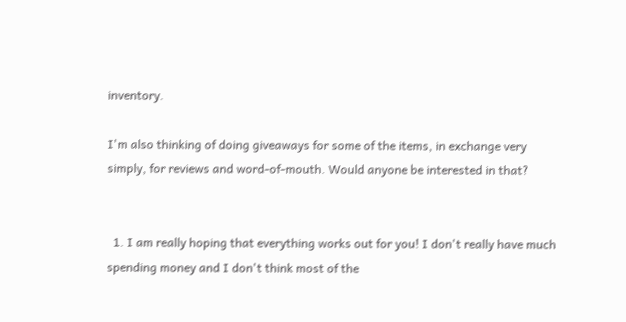inventory.

I'm also thinking of doing giveaways for some of the items, in exchange very simply, for reviews and word-of-mouth. Would anyone be interested in that?


  1. I am really hoping that everything works out for you! I don't really have much spending money and I don't think most of the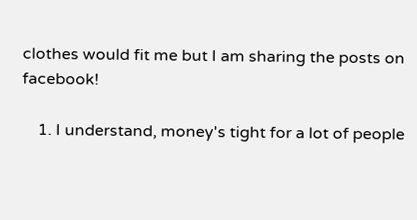clothes would fit me but I am sharing the posts on facebook!

    1. I understand, money's tight for a lot of people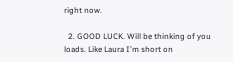right now.

  2. GOOD LUCK. Will be thinking of you loads. Like Laura I'm short on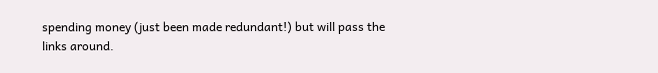spending money (just been made redundant!) but will pass the links around.